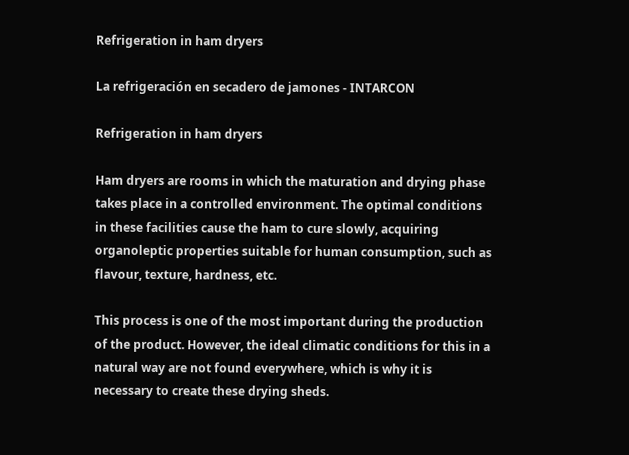Refrigeration in ham dryers

La refrigeración en secadero de jamones - INTARCON

Refrigeration in ham dryers

Ham dryers are rooms in which the maturation and drying phase takes place in a controlled environment. The optimal conditions in these facilities cause the ham to cure slowly, acquiring organoleptic properties suitable for human consumption, such as flavour, texture, hardness, etc.

This process is one of the most important during the production of the product. However, the ideal climatic conditions for this in a natural way are not found everywhere, which is why it is necessary to create these drying sheds.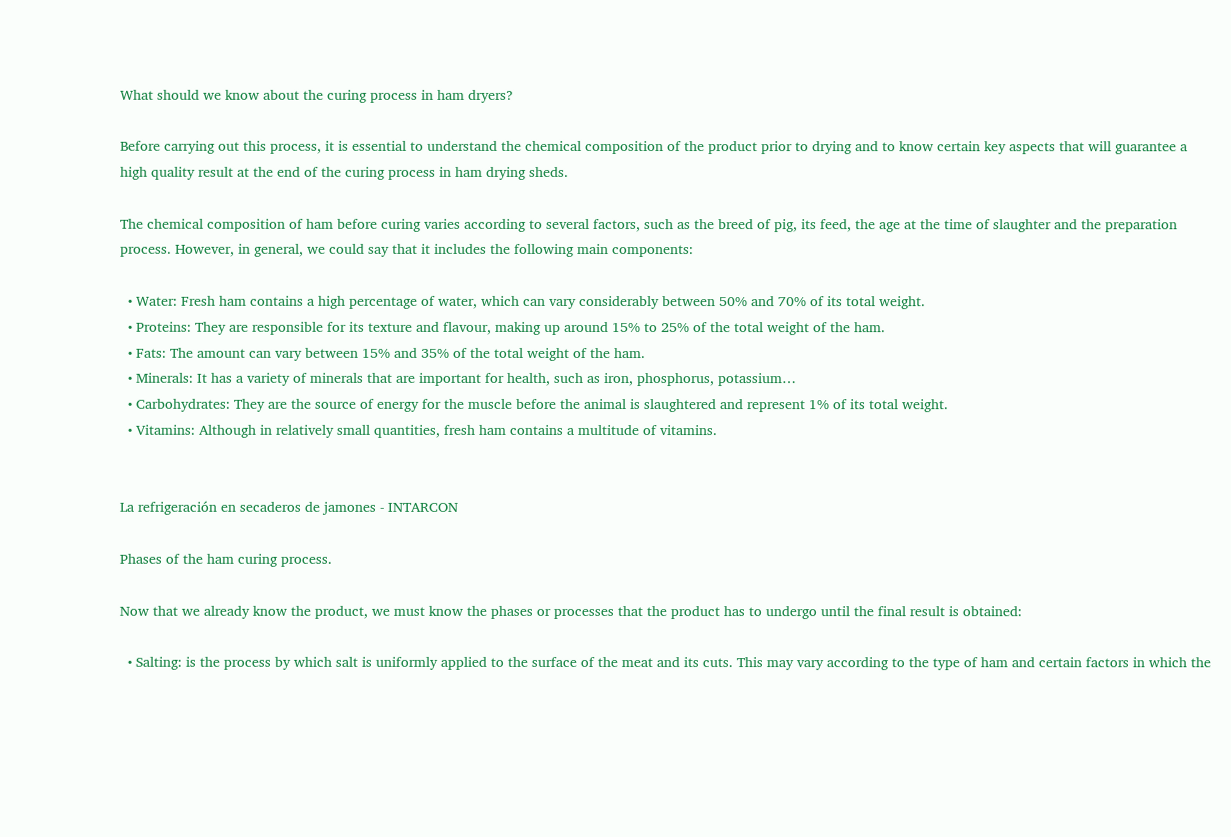What should we know about the curing process in ham dryers?

Before carrying out this process, it is essential to understand the chemical composition of the product prior to drying and to know certain key aspects that will guarantee a high quality result at the end of the curing process in ham drying sheds.

The chemical composition of ham before curing varies according to several factors, such as the breed of pig, its feed, the age at the time of slaughter and the preparation process. However, in general, we could say that it includes the following main components:

  • Water: Fresh ham contains a high percentage of water, which can vary considerably between 50% and 70% of its total weight.
  • Proteins: They are responsible for its texture and flavour, making up around 15% to 25% of the total weight of the ham.
  • Fats: The amount can vary between 15% and 35% of the total weight of the ham.
  • Minerals: It has a variety of minerals that are important for health, such as iron, phosphorus, potassium…
  • Carbohydrates: They are the source of energy for the muscle before the animal is slaughtered and represent 1% of its total weight.
  • Vitamins: Although in relatively small quantities, fresh ham contains a multitude of vitamins.


La refrigeración en secaderos de jamones - INTARCON

Phases of the ham curing process.

Now that we already know the product, we must know the phases or processes that the product has to undergo until the final result is obtained:

  • Salting: is the process by which salt is uniformly applied to the surface of the meat and its cuts. This may vary according to the type of ham and certain factors in which the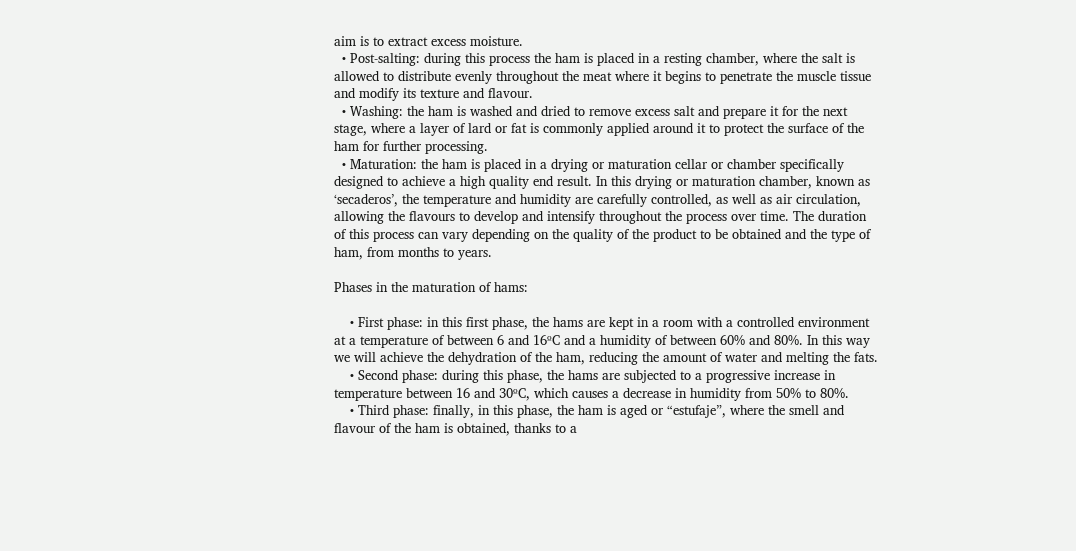aim is to extract excess moisture.
  • Post-salting: during this process the ham is placed in a resting chamber, where the salt is allowed to distribute evenly throughout the meat where it begins to penetrate the muscle tissue and modify its texture and flavour.
  • Washing: the ham is washed and dried to remove excess salt and prepare it for the next stage, where a layer of lard or fat is commonly applied around it to protect the surface of the ham for further processing.
  • Maturation: the ham is placed in a drying or maturation cellar or chamber specifically designed to achieve a high quality end result. In this drying or maturation chamber, known as ‘secaderos’, the temperature and humidity are carefully controlled, as well as air circulation, allowing the flavours to develop and intensify throughout the process over time. The duration of this process can vary depending on the quality of the product to be obtained and the type of ham, from months to years.

Phases in the maturation of hams:

    • First phase: in this first phase, the hams are kept in a room with a controlled environment at a temperature of between 6 and 16ºC and a humidity of between 60% and 80%. In this way we will achieve the dehydration of the ham, reducing the amount of water and melting the fats.
    • Second phase: during this phase, the hams are subjected to a progressive increase in temperature between 16 and 30ºC, which causes a decrease in humidity from 50% to 80%.
    • Third phase: finally, in this phase, the ham is aged or “estufaje”, where the smell and flavour of the ham is obtained, thanks to a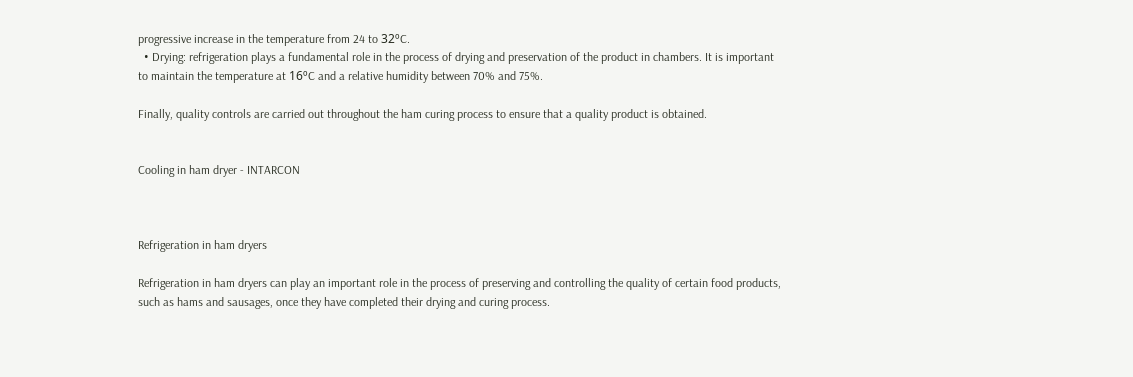progressive increase in the temperature from 24 to 32ºC.
  • Drying: refrigeration plays a fundamental role in the process of drying and preservation of the product in chambers. It is important to maintain the temperature at 16ºC and a relative humidity between 70% and 75%.

Finally, quality controls are carried out throughout the ham curing process to ensure that a quality product is obtained.


Cooling in ham dryer - INTARCON



Refrigeration in ham dryers

Refrigeration in ham dryers can play an important role in the process of preserving and controlling the quality of certain food products, such as hams and sausages, once they have completed their drying and curing process.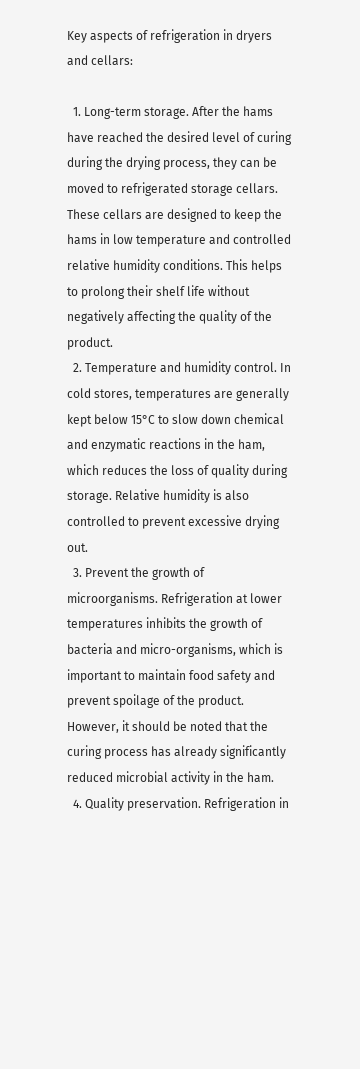Key aspects of refrigeration in dryers and cellars:

  1. Long-term storage. After the hams have reached the desired level of curing during the drying process, they can be moved to refrigerated storage cellars. These cellars are designed to keep the hams in low temperature and controlled relative humidity conditions. This helps to prolong their shelf life without negatively affecting the quality of the product.
  2. Temperature and humidity control. In cold stores, temperatures are generally kept below 15°C to slow down chemical and enzymatic reactions in the ham, which reduces the loss of quality during storage. Relative humidity is also controlled to prevent excessive drying out.
  3. Prevent the growth of microorganisms. Refrigeration at lower temperatures inhibits the growth of bacteria and micro-organisms, which is important to maintain food safety and prevent spoilage of the product. However, it should be noted that the curing process has already significantly reduced microbial activity in the ham.
  4. Quality preservation. Refrigeration in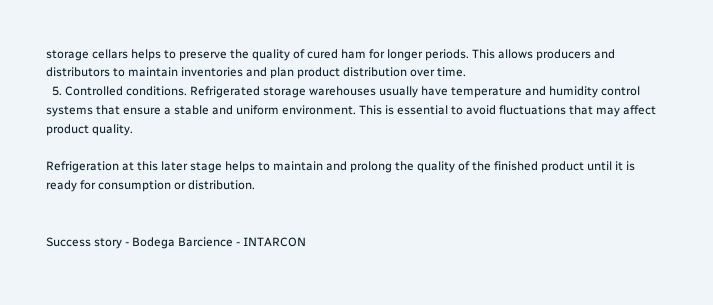storage cellars helps to preserve the quality of cured ham for longer periods. This allows producers and distributors to maintain inventories and plan product distribution over time.
  5. Controlled conditions. Refrigerated storage warehouses usually have temperature and humidity control systems that ensure a stable and uniform environment. This is essential to avoid fluctuations that may affect product quality.

Refrigeration at this later stage helps to maintain and prolong the quality of the finished product until it is ready for consumption or distribution.


Success story - Bodega Barcience - INTARCON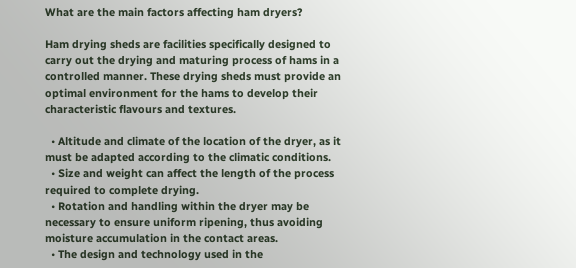What are the main factors affecting ham dryers?

Ham drying sheds are facilities specifically designed to carry out the drying and maturing process of hams in a controlled manner. These drying sheds must provide an optimal environment for the hams to develop their characteristic flavours and textures.

  • Altitude and climate of the location of the dryer, as it must be adapted according to the climatic conditions.
  • Size and weight can affect the length of the process required to complete drying.
  • Rotation and handling within the dryer may be necessary to ensure uniform ripening, thus avoiding moisture accumulation in the contact areas.
  • The design and technology used in the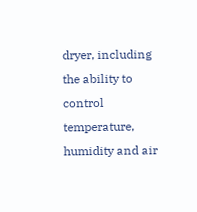dryer, including the ability to control temperature, humidity and air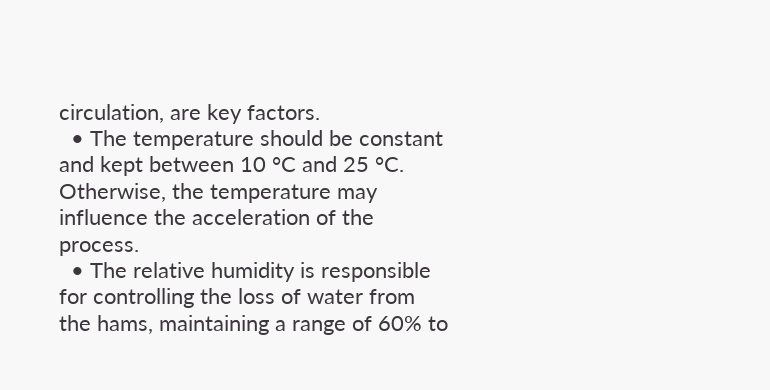circulation, are key factors.
  • The temperature should be constant and kept between 10 °C and 25 °C. Otherwise, the temperature may influence the acceleration of the process.
  • The relative humidity is responsible for controlling the loss of water from the hams, maintaining a range of 60% to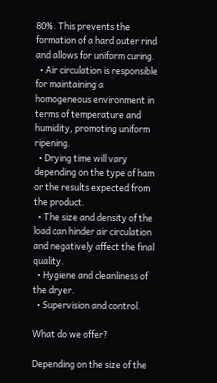80%. This prevents the formation of a hard outer rind and allows for uniform curing.
  • Air circulation is responsible for maintaining a homogeneous environment in terms of temperature and humidity, promoting uniform ripening.
  • Drying time will vary depending on the type of ham or the results expected from the product.
  • The size and density of the load can hinder air circulation and negatively affect the final quality.
  • Hygiene and cleanliness of the dryer.
  • Supervision and control.

What do we offer?

Depending on the size of the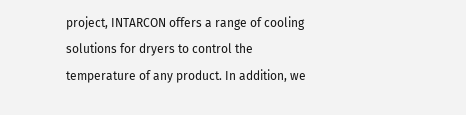project, INTARCON offers a range of cooling solutions for dryers to control the temperature of any product. In addition, we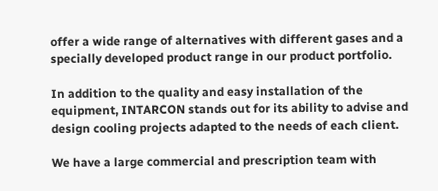offer a wide range of alternatives with different gases and a specially developed product range in our product portfolio.

In addition to the quality and easy installation of the equipment, INTARCON stands out for its ability to advise and design cooling projects adapted to the needs of each client.

We have a large commercial and prescription team with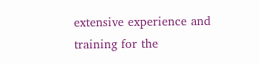extensive experience and training for the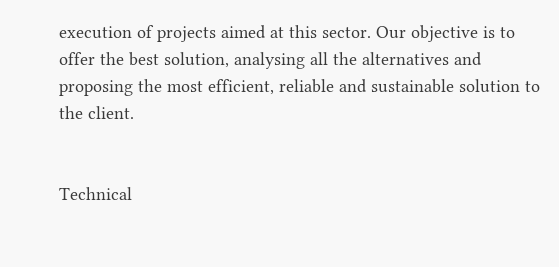execution of projects aimed at this sector. Our objective is to offer the best solution, analysing all the alternatives and proposing the most efficient, reliable and sustainable solution to the client.


Technical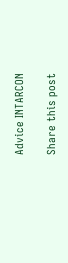Advice INTARCON

Share this post